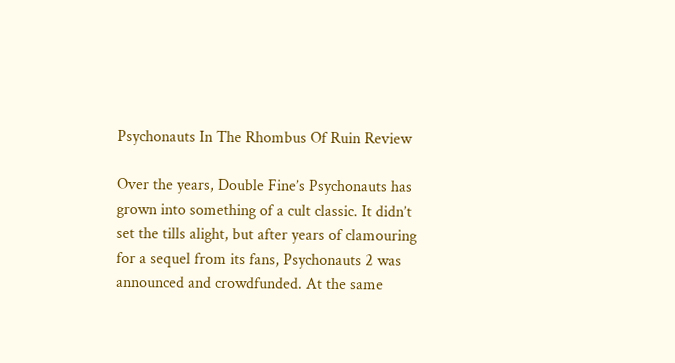Psychonauts In The Rhombus Of Ruin Review

Over the years, Double Fine’s Psychonauts has grown into something of a cult classic. It didn’t set the tills alight, but after years of clamouring for a sequel from its fans, Psychonauts 2 was announced and crowdfunded. At the same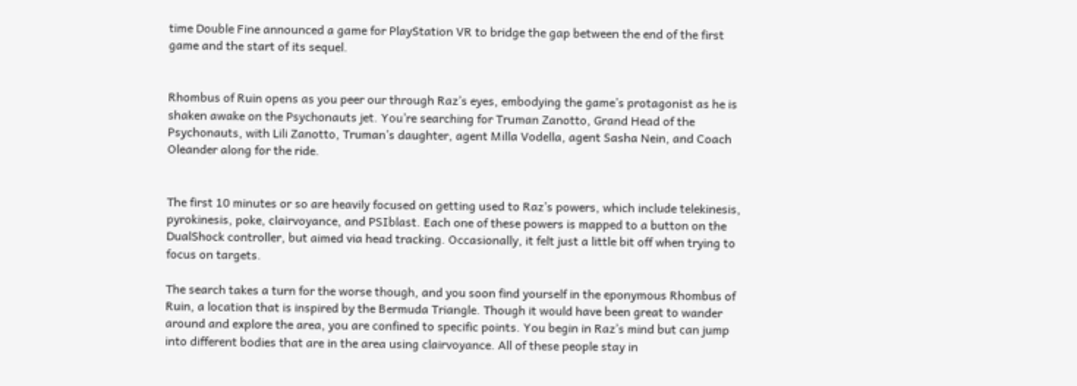time Double Fine announced a game for PlayStation VR to bridge the gap between the end of the first game and the start of its sequel.


Rhombus of Ruin opens as you peer our through Raz’s eyes, embodying the game’s protagonist as he is shaken awake on the Psychonauts jet. You’re searching for Truman Zanotto, Grand Head of the Psychonauts, with Lili Zanotto, Truman’s daughter, agent Milla Vodella, agent Sasha Nein, and Coach Oleander along for the ride.


The first 10 minutes or so are heavily focused on getting used to Raz’s powers, which include telekinesis, pyrokinesis, poke, clairvoyance, and PSIblast. Each one of these powers is mapped to a button on the DualShock controller, but aimed via head tracking. Occasionally, it felt just a little bit off when trying to focus on targets.

The search takes a turn for the worse though, and you soon find yourself in the eponymous Rhombus of Ruin, a location that is inspired by the Bermuda Triangle. Though it would have been great to wander around and explore the area, you are confined to specific points. You begin in Raz’s mind but can jump into different bodies that are in the area using clairvoyance. All of these people stay in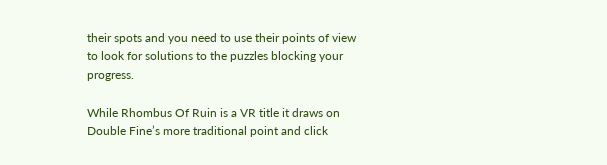their spots and you need to use their points of view to look for solutions to the puzzles blocking your progress.

While Rhombus Of Ruin is a VR title it draws on Double Fine’s more traditional point and click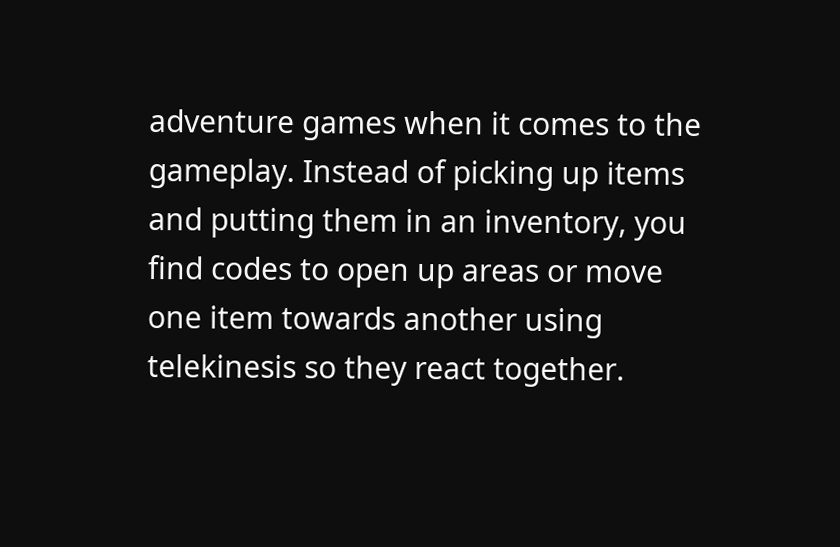adventure games when it comes to the gameplay. Instead of picking up items and putting them in an inventory, you find codes to open up areas or move one item towards another using telekinesis so they react together.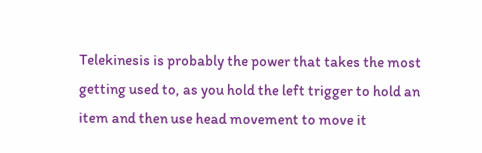Telekinesis is probably the power that takes the most getting used to, as you hold the left trigger to hold an item and then use head movement to move it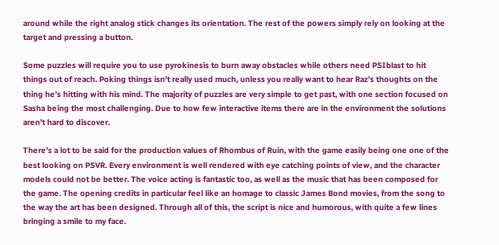around while the right analog stick changes its orientation. The rest of the powers simply rely on looking at the target and pressing a button.

Some puzzles will require you to use pyrokinesis to burn away obstacles while others need PSIblast to hit things out of reach. Poking things isn’t really used much, unless you really want to hear Raz’s thoughts on the thing he’s hitting with his mind. The majority of puzzles are very simple to get past, with one section focused on Sasha being the most challenging. Due to how few interactive items there are in the environment the solutions aren’t hard to discover.

There’s a lot to be said for the production values of Rhombus of Ruin, with the game easily being one one of the best looking on PSVR. Every environment is well rendered with eye catching points of view, and the character models could not be better. The voice acting is fantastic too, as well as the music that has been composed for the game. The opening credits in particular feel like an homage to classic James Bond movies, from the song to the way the art has been designed. Through all of this, the script is nice and humorous, with quite a few lines bringing a smile to my face.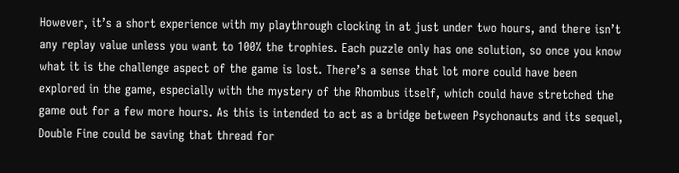However, it’s a short experience with my playthrough clocking in at just under two hours, and there isn’t any replay value unless you want to 100% the trophies. Each puzzle only has one solution, so once you know what it is the challenge aspect of the game is lost. There’s a sense that lot more could have been explored in the game, especially with the mystery of the Rhombus itself, which could have stretched the game out for a few more hours. As this is intended to act as a bridge between Psychonauts and its sequel, Double Fine could be saving that thread for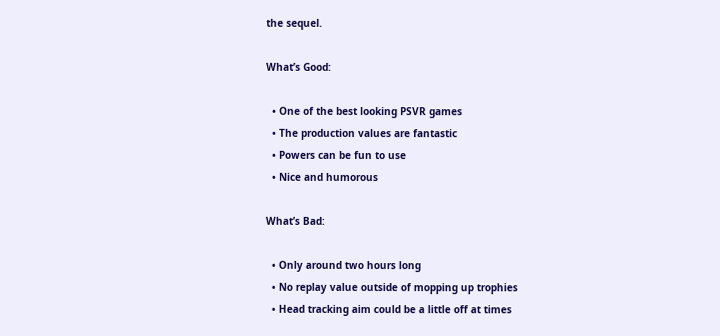the sequel.

What’s Good:

  • One of the best looking PSVR games
  • The production values are fantastic
  • Powers can be fun to use
  • Nice and humorous

What’s Bad:

  • Only around two hours long
  • No replay value outside of mopping up trophies
  • Head tracking aim could be a little off at times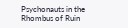Psychonauts in the Rhombus of Ruin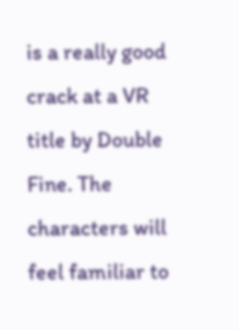is a really good crack at a VR title by Double Fine. The characters will feel familiar to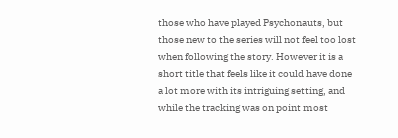those who have played Psychonauts, but those new to the series will not feel too lost when following the story. However it is a short title that feels like it could have done a lot more with its intriguing setting, and while the tracking was on point most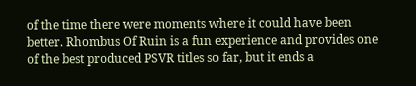of the time there were moments where it could have been better. Rhombus Of Ruin is a fun experience and provides one of the best produced PSVR titles so far, but it ends a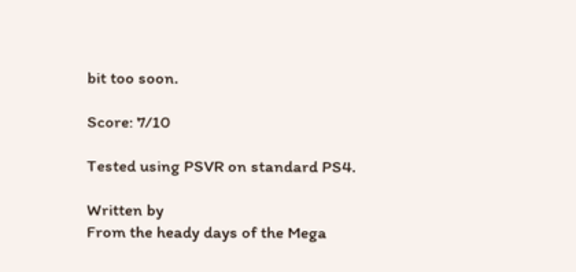bit too soon.

Score: 7/10

Tested using PSVR on standard PS4.

Written by
From the heady days of the Mega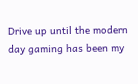Drive up until the modern day gaming has been my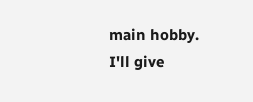main hobby. I'll give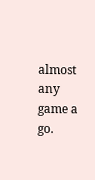almost any game a go.